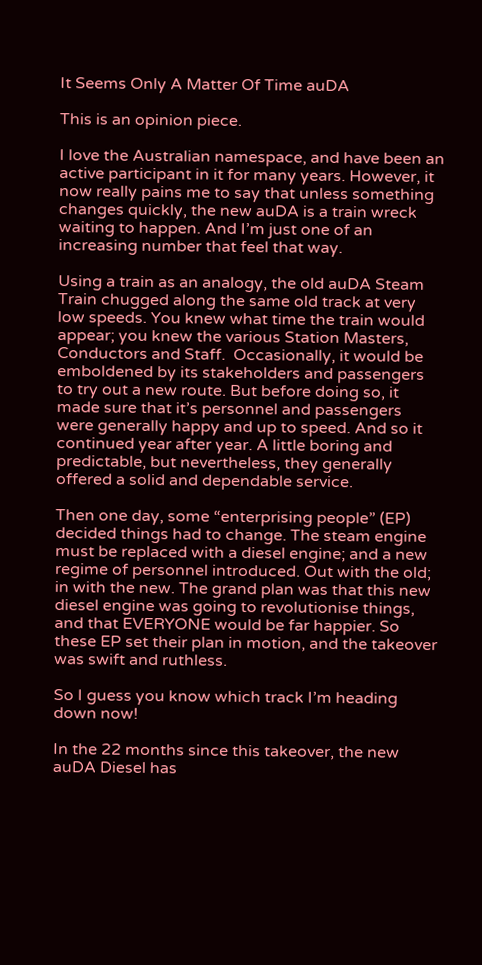It Seems Only A Matter Of Time auDA

This is an opinion piece.

I love the Australian namespace, and have been an active participant in it for many years. However, it now really pains me to say that unless something changes quickly, the new auDA is a train wreck waiting to happen. And I’m just one of an increasing number that feel that way.

Using a train as an analogy, the old auDA Steam Train chugged along the same old track at very low speeds. You knew what time the train would appear; you knew the various Station Masters, Conductors and Staff.  Occasionally, it would be emboldened by its stakeholders and passengers to try out a new route. But before doing so, it made sure that it’s personnel and passengers were generally happy and up to speed. And so it continued year after year. A little boring and predictable, but nevertheless, they generally offered a solid and dependable service.

Then one day, some “enterprising people” (EP) decided things had to change. The steam engine must be replaced with a diesel engine; and a new regime of personnel introduced. Out with the old; in with the new. The grand plan was that this new diesel engine was going to revolutionise things, and that EVERYONE would be far happier. So these EP set their plan in motion, and the takeover was swift and ruthless.

So I guess you know which track I’m heading down now!

In the 22 months since this takeover, the new auDA Diesel has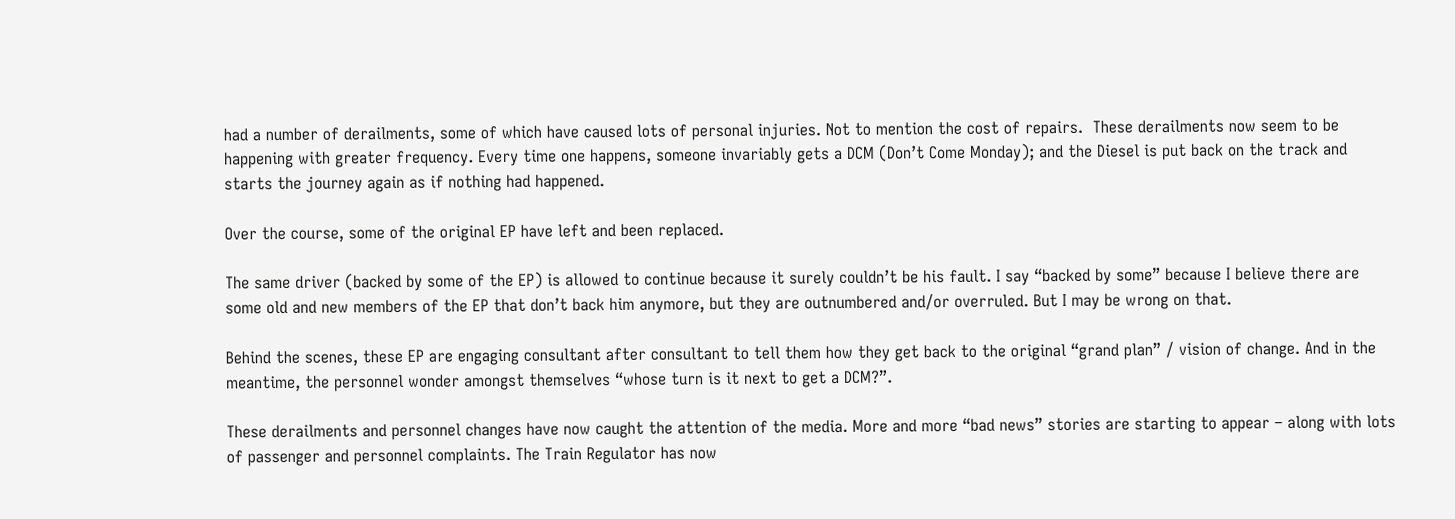had a number of derailments, some of which have caused lots of personal injuries. Not to mention the cost of repairs.  These derailments now seem to be happening with greater frequency. Every time one happens, someone invariably gets a DCM (Don’t Come Monday); and the Diesel is put back on the track and starts the journey again as if nothing had happened.

Over the course, some of the original EP have left and been replaced.

The same driver (backed by some of the EP) is allowed to continue because it surely couldn’t be his fault. I say “backed by some” because I believe there are some old and new members of the EP that don’t back him anymore, but they are outnumbered and/or overruled. But I may be wrong on that.

Behind the scenes, these EP are engaging consultant after consultant to tell them how they get back to the original “grand plan” / vision of change. And in the meantime, the personnel wonder amongst themselves “whose turn is it next to get a DCM?”.

These derailments and personnel changes have now caught the attention of the media. More and more “bad news” stories are starting to appear – along with lots of passenger and personnel complaints. The Train Regulator has now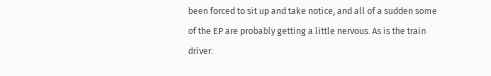been forced to sit up and take notice, and all of a sudden some of the EP are probably getting a little nervous. As is the train driver.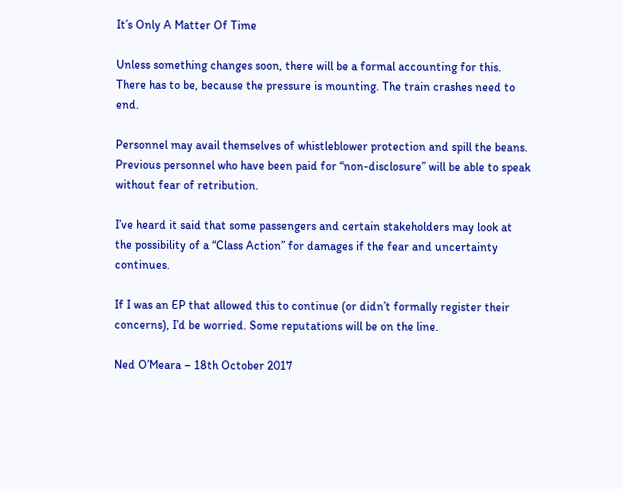It’s Only A Matter Of Time

Unless something changes soon, there will be a formal accounting for this. There has to be, because the pressure is mounting. The train crashes need to end.

Personnel may avail themselves of whistleblower protection and spill the beans. Previous personnel who have been paid for “non-disclosure” will be able to speak without fear of retribution.

I’ve heard it said that some passengers and certain stakeholders may look at the possibility of a “Class Action” for damages if the fear and uncertainty continues.

If I was an EP that allowed this to continue (or didn’t formally register their concerns), I’d be worried. Some reputations will be on the line.

Ned O’Meara – 18th October 2017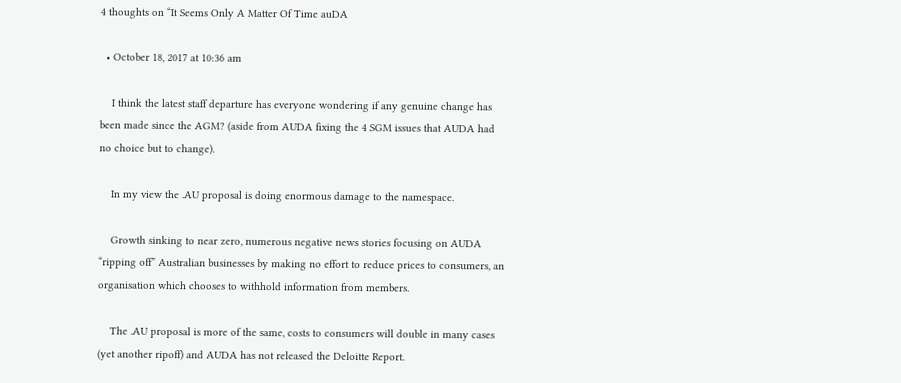4 thoughts on “It Seems Only A Matter Of Time auDA

  • October 18, 2017 at 10:36 am

    I think the latest staff departure has everyone wondering if any genuine change has been made since the AGM? (aside from AUDA fixing the 4 SGM issues that AUDA had no choice but to change).

    In my view the .AU proposal is doing enormous damage to the namespace.

    Growth sinking to near zero, numerous negative news stories focusing on AUDA “ripping off” Australian businesses by making no effort to reduce prices to consumers, an organisation which chooses to withhold information from members.

    The .AU proposal is more of the same, costs to consumers will double in many cases (yet another ripoff) and AUDA has not released the Deloitte Report.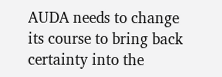AUDA needs to change its course to bring back certainty into the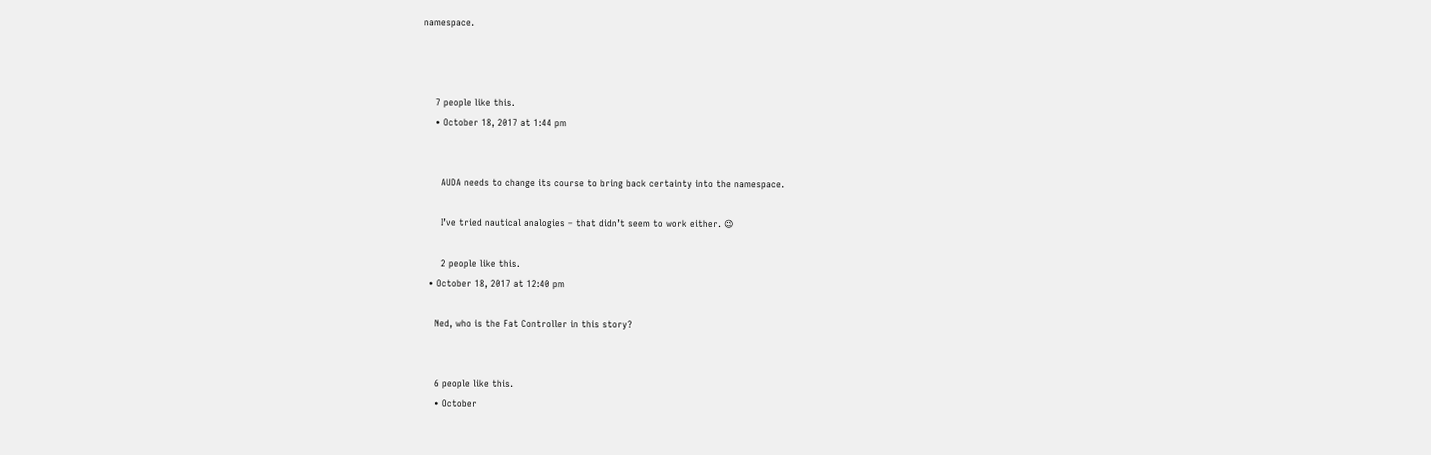namespace.



    7 people like this.
    • October 18, 2017 at 1:44 pm


      AUDA needs to change its course to bring back certainty into the namespace.

      I’ve tried nautical analogies – that didn’t seem to work either. 😉

      2 people like this.
  • October 18, 2017 at 12:40 pm

    Ned, who is the Fat Controller in this story?


    6 people like this.
    • October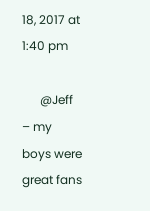18, 2017 at 1:40 pm

      @Jeff – my boys were great fans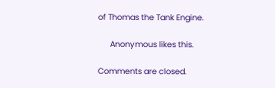of Thomas the Tank Engine.

      Anonymous likes this.

Comments are closed.